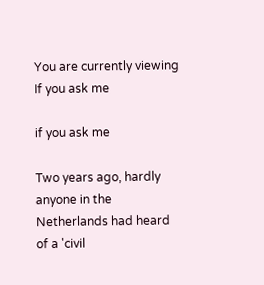You are currently viewing If you ask me

if you ask me

Two years ago, hardly anyone in the Netherlands had heard of a 'civil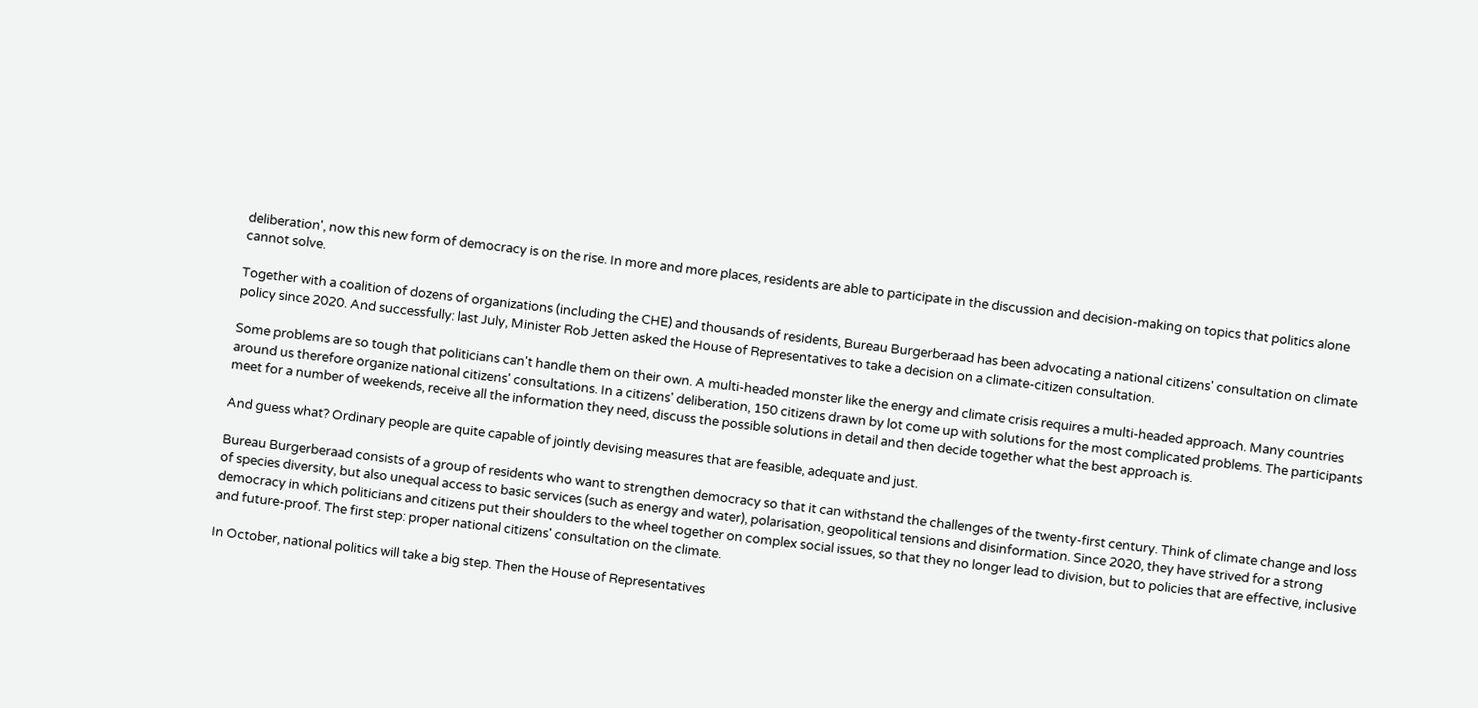deliberation', now this new form of democracy is on the rise. In more and more places, residents are able to participate in the discussion and decision-making on topics that politics alone cannot solve.

Together with a coalition of dozens of organizations (including the CHE) and thousands of residents, Bureau Burgerberaad has been advocating a national citizens' consultation on climate policy since 2020. And successfully: last July, Minister Rob Jetten asked the House of Representatives to take a decision on a climate-citizen consultation.

Some problems are so tough that politicians can't handle them on their own. A multi-headed monster like the energy and climate crisis requires a multi-headed approach. Many countries around us therefore organize national citizens' consultations. In a citizens' deliberation, 150 citizens drawn by lot come up with solutions for the most complicated problems. The participants meet for a number of weekends, receive all the information they need, discuss the possible solutions in detail and then decide together what the best approach is.

And guess what? Ordinary people are quite capable of jointly devising measures that are feasible, adequate and just.

Bureau Burgerberaad consists of a group of residents who want to strengthen democracy so that it can withstand the challenges of the twenty-first century. Think of climate change and loss of species diversity, but also unequal access to basic services (such as energy and water), polarisation, geopolitical tensions and disinformation. Since 2020, they have strived for a strong democracy in which politicians and citizens put their shoulders to the wheel together on complex social issues, so that they no longer lead to division, but to policies that are effective, inclusive and future-proof. The first step: proper national citizens' consultation on the climate.

In October, national politics will take a big step. Then the House of Representatives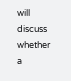will discuss whether a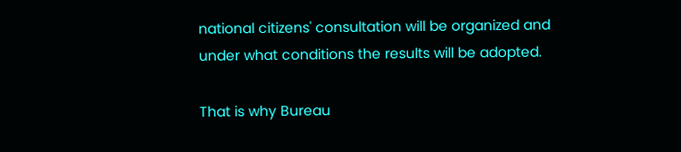national citizens' consultation will be organized and under what conditions the results will be adopted.

That is why Bureau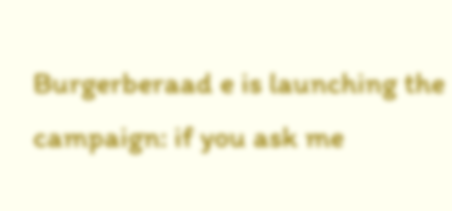Burgerberaad e is launching the campaign: if you ask me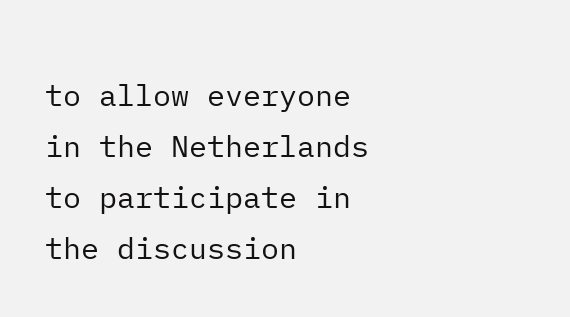to allow everyone in the Netherlands to participate in the discussion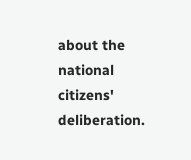about the national citizens' deliberation.